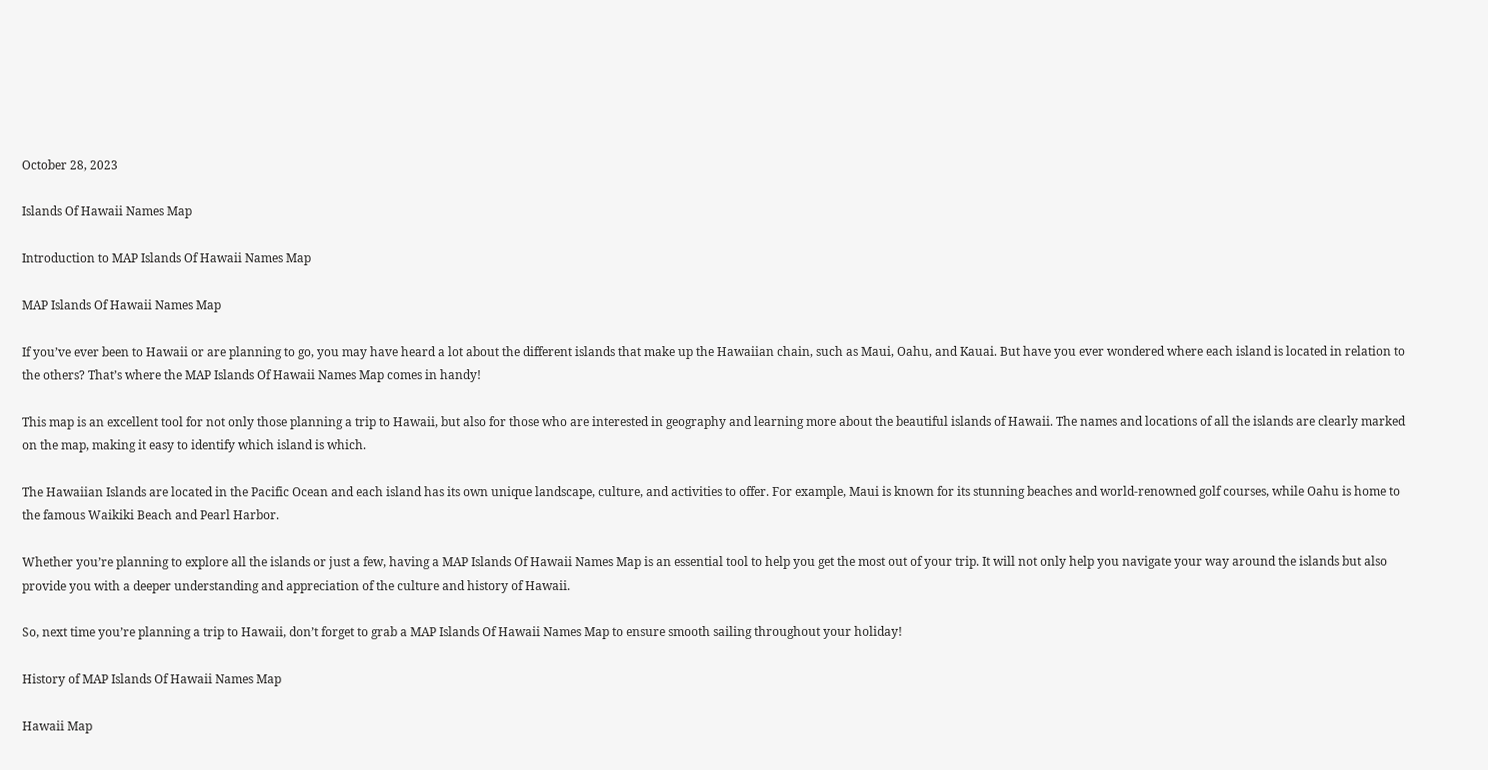October 28, 2023

Islands Of Hawaii Names Map

Introduction to MAP Islands Of Hawaii Names Map

MAP Islands Of Hawaii Names Map

If you’ve ever been to Hawaii or are planning to go, you may have heard a lot about the different islands that make up the Hawaiian chain, such as Maui, Oahu, and Kauai. But have you ever wondered where each island is located in relation to the others? That’s where the MAP Islands Of Hawaii Names Map comes in handy!

This map is an excellent tool for not only those planning a trip to Hawaii, but also for those who are interested in geography and learning more about the beautiful islands of Hawaii. The names and locations of all the islands are clearly marked on the map, making it easy to identify which island is which.

The Hawaiian Islands are located in the Pacific Ocean and each island has its own unique landscape, culture, and activities to offer. For example, Maui is known for its stunning beaches and world-renowned golf courses, while Oahu is home to the famous Waikiki Beach and Pearl Harbor.

Whether you’re planning to explore all the islands or just a few, having a MAP Islands Of Hawaii Names Map is an essential tool to help you get the most out of your trip. It will not only help you navigate your way around the islands but also provide you with a deeper understanding and appreciation of the culture and history of Hawaii.

So, next time you’re planning a trip to Hawaii, don’t forget to grab a MAP Islands Of Hawaii Names Map to ensure smooth sailing throughout your holiday!

History of MAP Islands Of Hawaii Names Map

Hawaii Map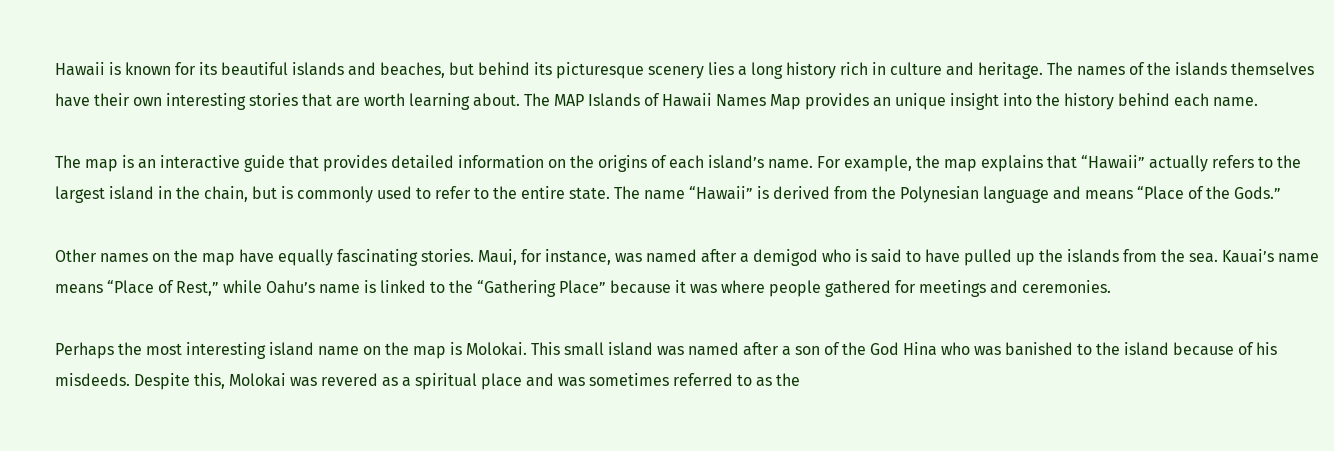Hawaii is known for its beautiful islands and beaches, but behind its picturesque scenery lies a long history rich in culture and heritage. The names of the islands themselves have their own interesting stories that are worth learning about. The MAP Islands of Hawaii Names Map provides an unique insight into the history behind each name.

The map is an interactive guide that provides detailed information on the origins of each island’s name. For example, the map explains that “Hawaii” actually refers to the largest island in the chain, but is commonly used to refer to the entire state. The name “Hawaii” is derived from the Polynesian language and means “Place of the Gods.”

Other names on the map have equally fascinating stories. Maui, for instance, was named after a demigod who is said to have pulled up the islands from the sea. Kauai’s name means “Place of Rest,” while Oahu’s name is linked to the “Gathering Place” because it was where people gathered for meetings and ceremonies.

Perhaps the most interesting island name on the map is Molokai. This small island was named after a son of the God Hina who was banished to the island because of his misdeeds. Despite this, Molokai was revered as a spiritual place and was sometimes referred to as the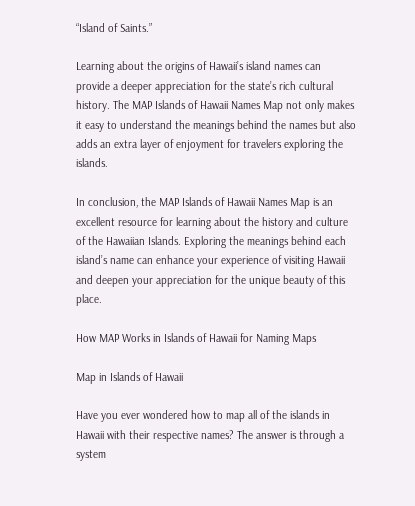“Island of Saints.”

Learning about the origins of Hawaii’s island names can provide a deeper appreciation for the state’s rich cultural history. The MAP Islands of Hawaii Names Map not only makes it easy to understand the meanings behind the names but also adds an extra layer of enjoyment for travelers exploring the islands.

In conclusion, the MAP Islands of Hawaii Names Map is an excellent resource for learning about the history and culture of the Hawaiian Islands. Exploring the meanings behind each island’s name can enhance your experience of visiting Hawaii and deepen your appreciation for the unique beauty of this place.

How MAP Works in Islands of Hawaii for Naming Maps

Map in Islands of Hawaii

Have you ever wondered how to map all of the islands in Hawaii with their respective names? The answer is through a system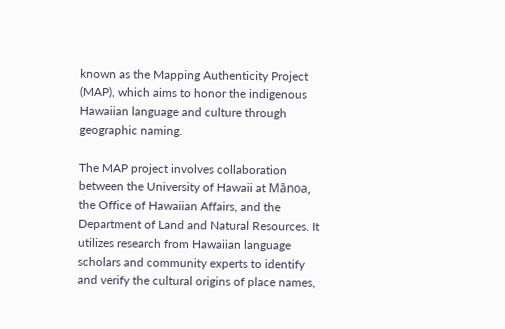known as the Mapping Authenticity Project (MAP), which aims to honor the indigenous Hawaiian language and culture through geographic naming.

The MAP project involves collaboration between the University of Hawaii at Mānoa, the Office of Hawaiian Affairs, and the Department of Land and Natural Resources. It utilizes research from Hawaiian language scholars and community experts to identify and verify the cultural origins of place names,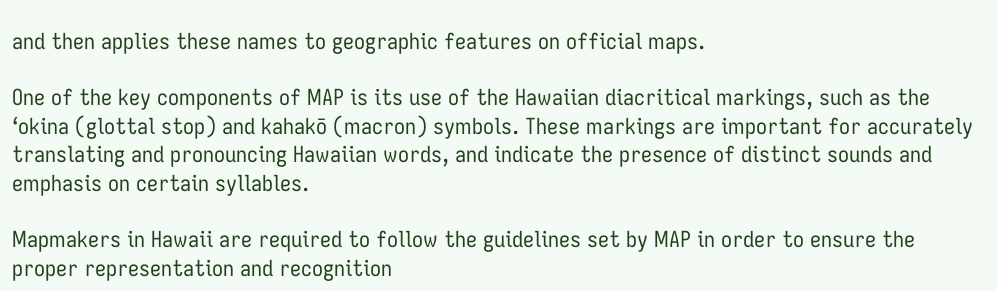and then applies these names to geographic features on official maps.

One of the key components of MAP is its use of the Hawaiian diacritical markings, such as the ʻokina (glottal stop) and kahakō (macron) symbols. These markings are important for accurately translating and pronouncing Hawaiian words, and indicate the presence of distinct sounds and emphasis on certain syllables.

Mapmakers in Hawaii are required to follow the guidelines set by MAP in order to ensure the proper representation and recognition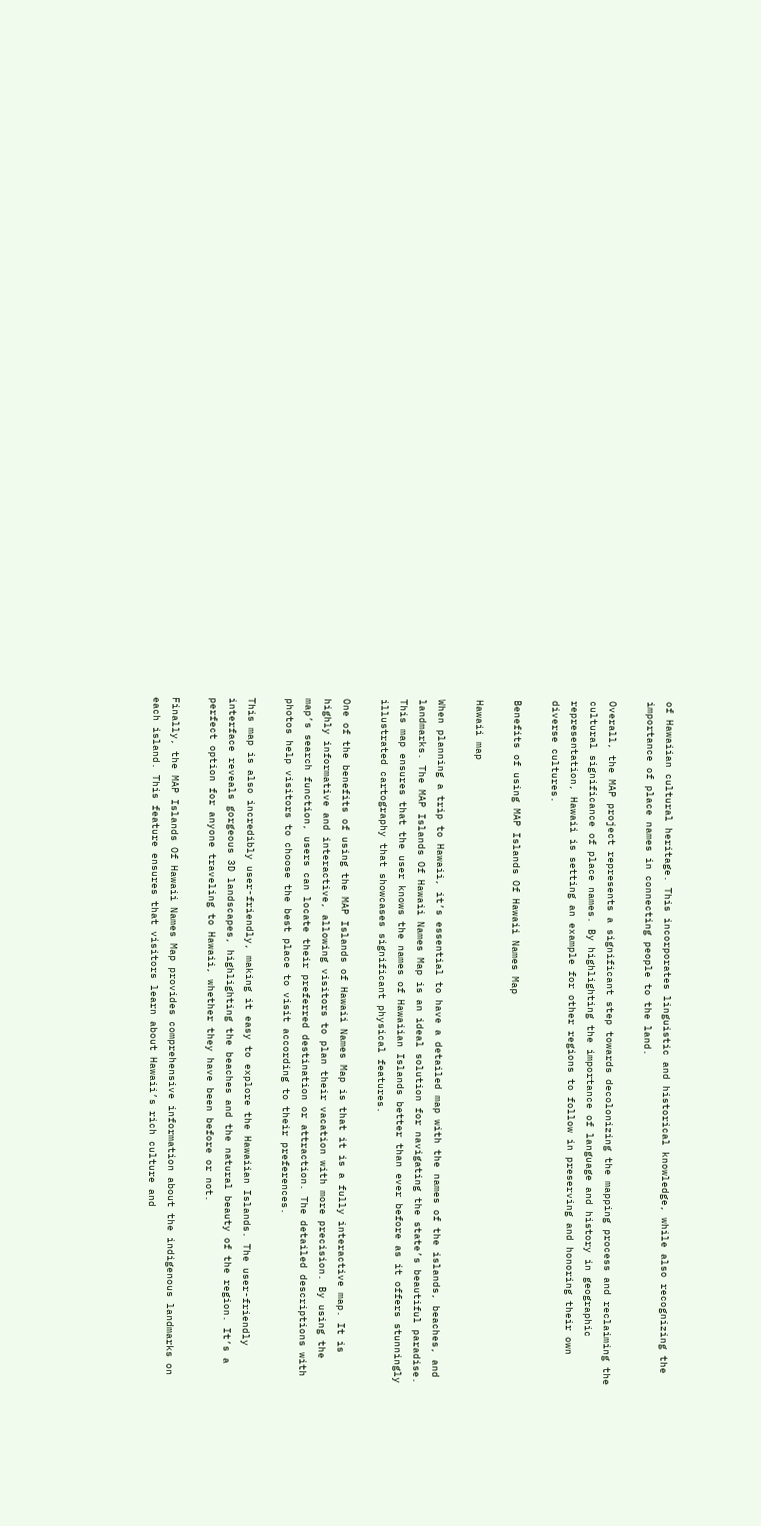of Hawaiian cultural heritage. This incorporates linguistic and historical knowledge, while also recognizing the importance of place names in connecting people to the land.

Overall, the MAP project represents a significant step towards decolonizing the mapping process and reclaiming the cultural significance of place names. By highlighting the importance of language and history in geographic representation, Hawaii is setting an example for other regions to follow in preserving and honoring their own diverse cultures.

Benefits of using MAP Islands Of Hawaii Names Map

Hawaii map

When planning a trip to Hawaii, it’s essential to have a detailed map with the names of the islands, beaches, and landmarks. The MAP Islands Of Hawaii Names Map is an ideal solution for navigating the state’s beautiful paradise. This map ensures that the user knows the names of Hawaiian Islands better than ever before as it offers stunningly illustrated cartography that showcases significant physical features.

One of the benefits of using the MAP Islands of Hawaii Names Map is that it is a fully interactive map. It is highly informative and interactive, allowing visitors to plan their vacation with more precision. By using the map’s search function, users can locate their preferred destination or attraction. The detailed descriptions with photos help visitors to choose the best place to visit according to their preferences.

This map is also incredibly user-friendly, making it easy to explore the Hawaiian Islands. The user-friendly interface reveals gorgeous 3D landscapes, highlighting the beaches and the natural beauty of the region. It’s a perfect option for anyone traveling to Hawaii, whether they have been before or not.

Finally, the MAP Islands Of Hawaii Names Map provides comprehensive information about the indigenous landmarks on each island. This feature ensures that visitors learn about Hawaii’s rich culture and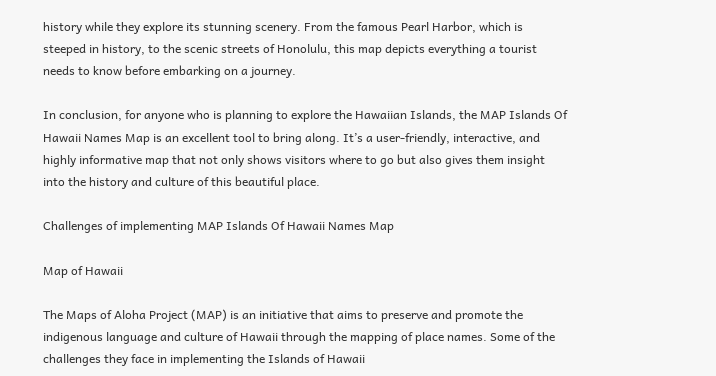history while they explore its stunning scenery. From the famous Pearl Harbor, which is steeped in history, to the scenic streets of Honolulu, this map depicts everything a tourist needs to know before embarking on a journey.

In conclusion, for anyone who is planning to explore the Hawaiian Islands, the MAP Islands Of Hawaii Names Map is an excellent tool to bring along. It’s a user-friendly, interactive, and highly informative map that not only shows visitors where to go but also gives them insight into the history and culture of this beautiful place.

Challenges of implementing MAP Islands Of Hawaii Names Map

Map of Hawaii

The Maps of Aloha Project (MAP) is an initiative that aims to preserve and promote the indigenous language and culture of Hawaii through the mapping of place names. Some of the challenges they face in implementing the Islands of Hawaii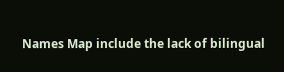Names Map include the lack of bilingual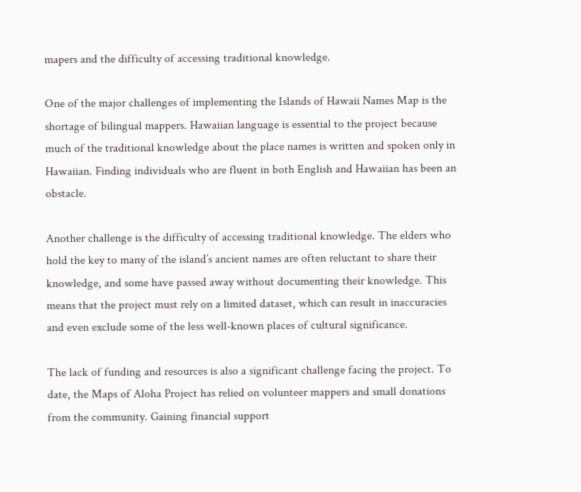mapers and the difficulty of accessing traditional knowledge.

One of the major challenges of implementing the Islands of Hawaii Names Map is the shortage of bilingual mappers. Hawaiian language is essential to the project because much of the traditional knowledge about the place names is written and spoken only in Hawaiian. Finding individuals who are fluent in both English and Hawaiian has been an obstacle.

Another challenge is the difficulty of accessing traditional knowledge. The elders who hold the key to many of the island’s ancient names are often reluctant to share their knowledge, and some have passed away without documenting their knowledge. This means that the project must rely on a limited dataset, which can result in inaccuracies and even exclude some of the less well-known places of cultural significance.

The lack of funding and resources is also a significant challenge facing the project. To date, the Maps of Aloha Project has relied on volunteer mappers and small donations from the community. Gaining financial support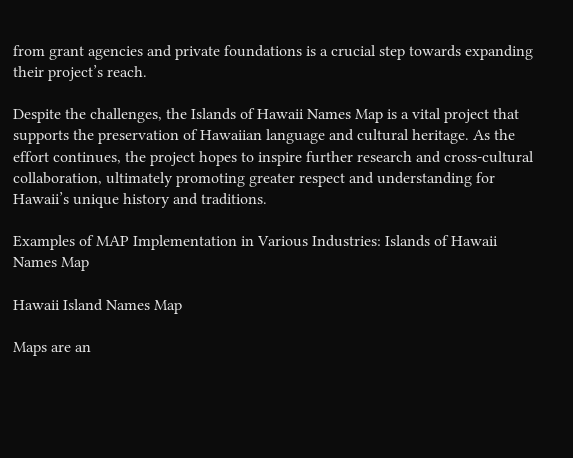from grant agencies and private foundations is a crucial step towards expanding their project’s reach.

Despite the challenges, the Islands of Hawaii Names Map is a vital project that supports the preservation of Hawaiian language and cultural heritage. As the effort continues, the project hopes to inspire further research and cross-cultural collaboration, ultimately promoting greater respect and understanding for Hawaii’s unique history and traditions.

Examples of MAP Implementation in Various Industries: Islands of Hawaii Names Map

Hawaii Island Names Map

Maps are an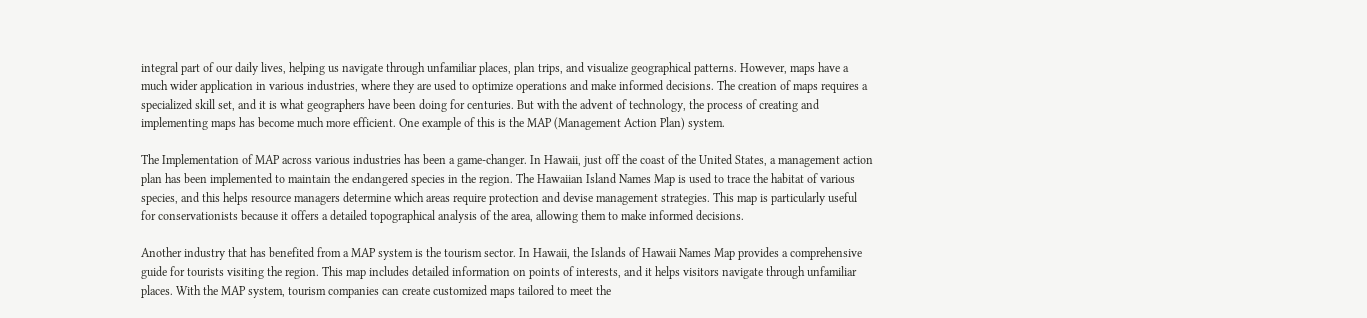integral part of our daily lives, helping us navigate through unfamiliar places, plan trips, and visualize geographical patterns. However, maps have a much wider application in various industries, where they are used to optimize operations and make informed decisions. The creation of maps requires a specialized skill set, and it is what geographers have been doing for centuries. But with the advent of technology, the process of creating and implementing maps has become much more efficient. One example of this is the MAP (Management Action Plan) system.

The Implementation of MAP across various industries has been a game-changer. In Hawaii, just off the coast of the United States, a management action plan has been implemented to maintain the endangered species in the region. The Hawaiian Island Names Map is used to trace the habitat of various species, and this helps resource managers determine which areas require protection and devise management strategies. This map is particularly useful for conservationists because it offers a detailed topographical analysis of the area, allowing them to make informed decisions.

Another industry that has benefited from a MAP system is the tourism sector. In Hawaii, the Islands of Hawaii Names Map provides a comprehensive guide for tourists visiting the region. This map includes detailed information on points of interests, and it helps visitors navigate through unfamiliar places. With the MAP system, tourism companies can create customized maps tailored to meet the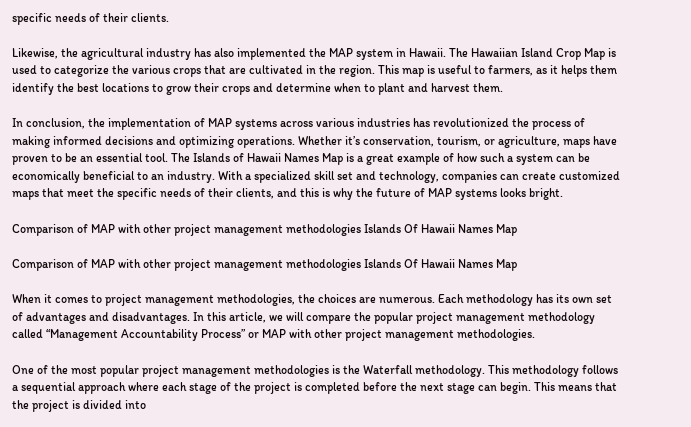specific needs of their clients.

Likewise, the agricultural industry has also implemented the MAP system in Hawaii. The Hawaiian Island Crop Map is used to categorize the various crops that are cultivated in the region. This map is useful to farmers, as it helps them identify the best locations to grow their crops and determine when to plant and harvest them.

In conclusion, the implementation of MAP systems across various industries has revolutionized the process of making informed decisions and optimizing operations. Whether it’s conservation, tourism, or agriculture, maps have proven to be an essential tool. The Islands of Hawaii Names Map is a great example of how such a system can be economically beneficial to an industry. With a specialized skill set and technology, companies can create customized maps that meet the specific needs of their clients, and this is why the future of MAP systems looks bright.

Comparison of MAP with other project management methodologies Islands Of Hawaii Names Map

Comparison of MAP with other project management methodologies Islands Of Hawaii Names Map

When it comes to project management methodologies, the choices are numerous. Each methodology has its own set of advantages and disadvantages. In this article, we will compare the popular project management methodology called “Management Accountability Process” or MAP with other project management methodologies.

One of the most popular project management methodologies is the Waterfall methodology. This methodology follows a sequential approach where each stage of the project is completed before the next stage can begin. This means that the project is divided into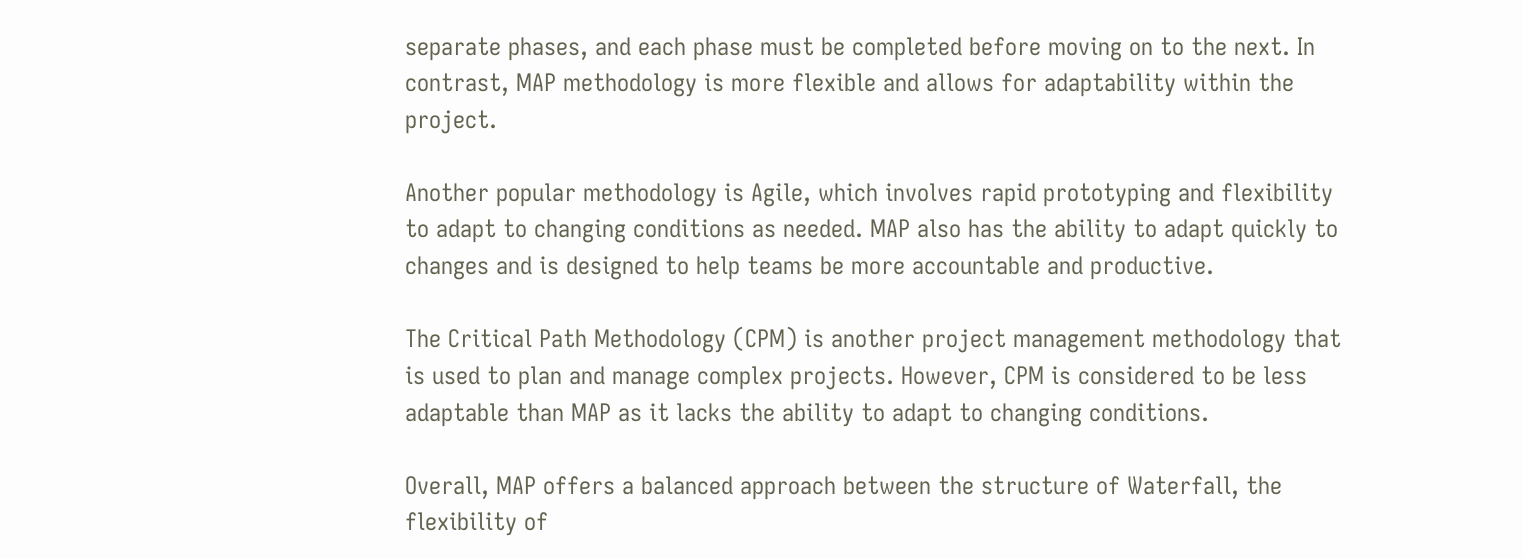separate phases, and each phase must be completed before moving on to the next. In contrast, MAP methodology is more flexible and allows for adaptability within the project.

Another popular methodology is Agile, which involves rapid prototyping and flexibility to adapt to changing conditions as needed. MAP also has the ability to adapt quickly to changes and is designed to help teams be more accountable and productive.

The Critical Path Methodology (CPM) is another project management methodology that is used to plan and manage complex projects. However, CPM is considered to be less adaptable than MAP as it lacks the ability to adapt to changing conditions.

Overall, MAP offers a balanced approach between the structure of Waterfall, the flexibility of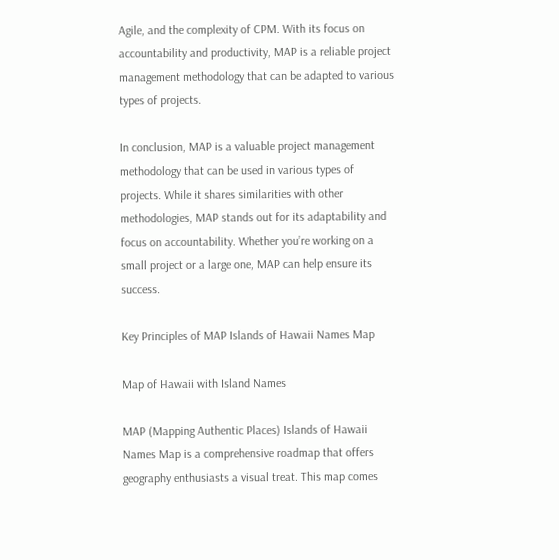Agile, and the complexity of CPM. With its focus on accountability and productivity, MAP is a reliable project management methodology that can be adapted to various types of projects.

In conclusion, MAP is a valuable project management methodology that can be used in various types of projects. While it shares similarities with other methodologies, MAP stands out for its adaptability and focus on accountability. Whether you’re working on a small project or a large one, MAP can help ensure its success.

Key Principles of MAP Islands of Hawaii Names Map

Map of Hawaii with Island Names

MAP (Mapping Authentic Places) Islands of Hawaii Names Map is a comprehensive roadmap that offers geography enthusiasts a visual treat. This map comes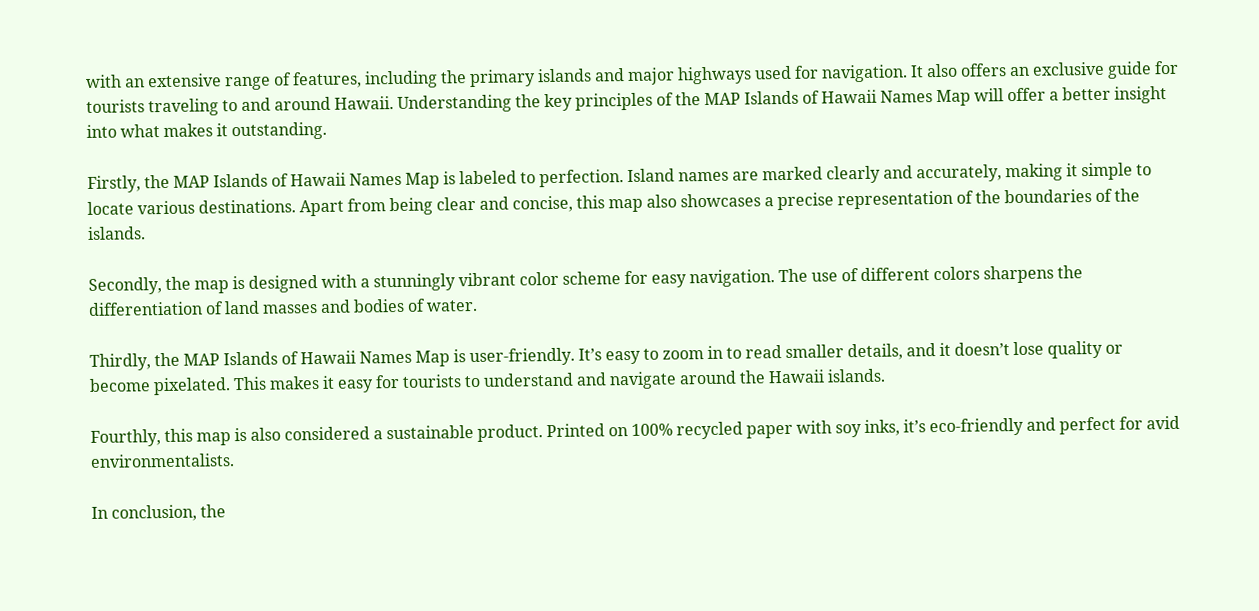with an extensive range of features, including the primary islands and major highways used for navigation. It also offers an exclusive guide for tourists traveling to and around Hawaii. Understanding the key principles of the MAP Islands of Hawaii Names Map will offer a better insight into what makes it outstanding.

Firstly, the MAP Islands of Hawaii Names Map is labeled to perfection. Island names are marked clearly and accurately, making it simple to locate various destinations. Apart from being clear and concise, this map also showcases a precise representation of the boundaries of the islands.

Secondly, the map is designed with a stunningly vibrant color scheme for easy navigation. The use of different colors sharpens the differentiation of land masses and bodies of water.

Thirdly, the MAP Islands of Hawaii Names Map is user-friendly. It’s easy to zoom in to read smaller details, and it doesn’t lose quality or become pixelated. This makes it easy for tourists to understand and navigate around the Hawaii islands.

Fourthly, this map is also considered a sustainable product. Printed on 100% recycled paper with soy inks, it’s eco-friendly and perfect for avid environmentalists.

In conclusion, the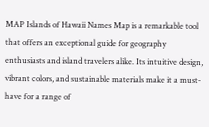MAP Islands of Hawaii Names Map is a remarkable tool that offers an exceptional guide for geography enthusiasts and island travelers alike. Its intuitive design, vibrant colors, and sustainable materials make it a must-have for a range of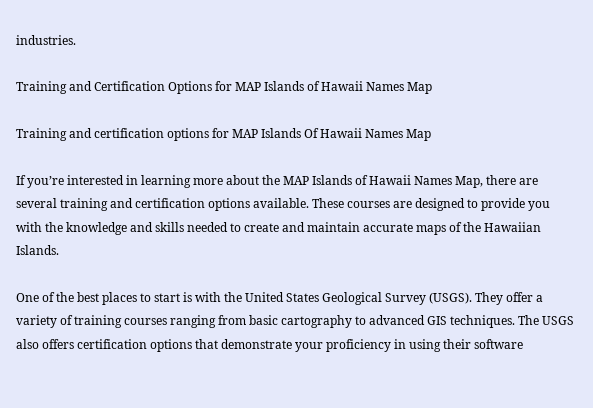industries.

Training and Certification Options for MAP Islands of Hawaii Names Map

Training and certification options for MAP Islands Of Hawaii Names Map

If you’re interested in learning more about the MAP Islands of Hawaii Names Map, there are several training and certification options available. These courses are designed to provide you with the knowledge and skills needed to create and maintain accurate maps of the Hawaiian Islands.

One of the best places to start is with the United States Geological Survey (USGS). They offer a variety of training courses ranging from basic cartography to advanced GIS techniques. The USGS also offers certification options that demonstrate your proficiency in using their software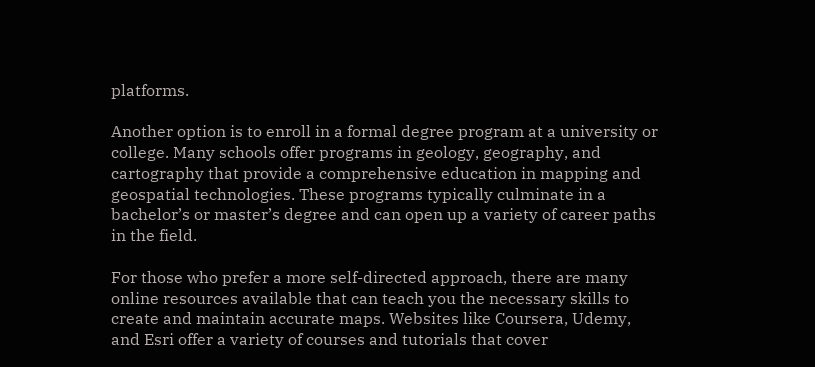platforms.

Another option is to enroll in a formal degree program at a university or college. Many schools offer programs in geology, geography, and cartography that provide a comprehensive education in mapping and geospatial technologies. These programs typically culminate in a bachelor’s or master’s degree and can open up a variety of career paths in the field.

For those who prefer a more self-directed approach, there are many online resources available that can teach you the necessary skills to create and maintain accurate maps. Websites like Coursera, Udemy, and Esri offer a variety of courses and tutorials that cover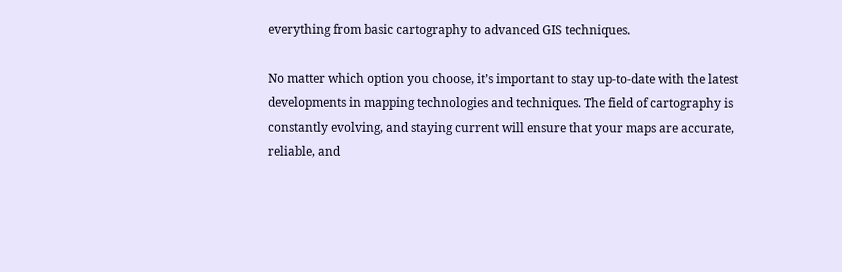everything from basic cartography to advanced GIS techniques.

No matter which option you choose, it’s important to stay up-to-date with the latest developments in mapping technologies and techniques. The field of cartography is constantly evolving, and staying current will ensure that your maps are accurate, reliable, and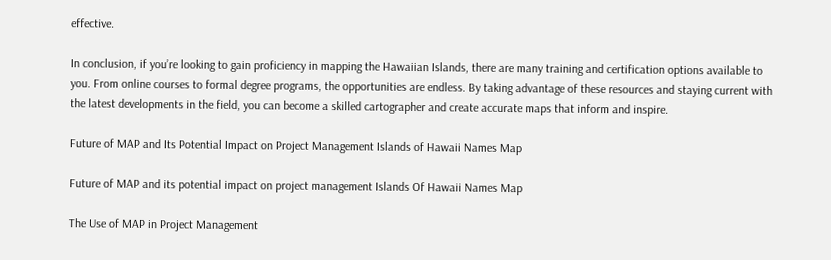effective.

In conclusion, if you’re looking to gain proficiency in mapping the Hawaiian Islands, there are many training and certification options available to you. From online courses to formal degree programs, the opportunities are endless. By taking advantage of these resources and staying current with the latest developments in the field, you can become a skilled cartographer and create accurate maps that inform and inspire.

Future of MAP and Its Potential Impact on Project Management Islands of Hawaii Names Map

Future of MAP and its potential impact on project management Islands Of Hawaii Names Map

The Use of MAP in Project Management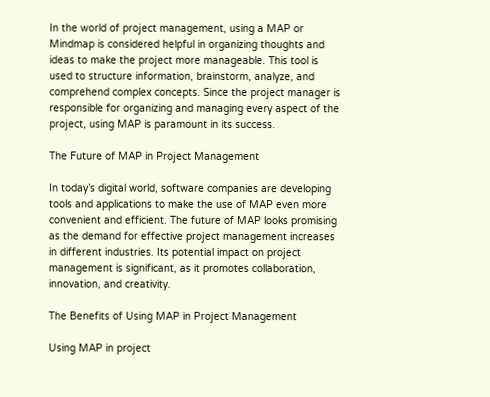In the world of project management, using a MAP or Mindmap is considered helpful in organizing thoughts and ideas to make the project more manageable. This tool is used to structure information, brainstorm, analyze, and comprehend complex concepts. Since the project manager is responsible for organizing and managing every aspect of the project, using MAP is paramount in its success.

The Future of MAP in Project Management

In today’s digital world, software companies are developing tools and applications to make the use of MAP even more convenient and efficient. The future of MAP looks promising as the demand for effective project management increases in different industries. Its potential impact on project management is significant, as it promotes collaboration, innovation, and creativity.

The Benefits of Using MAP in Project Management

Using MAP in project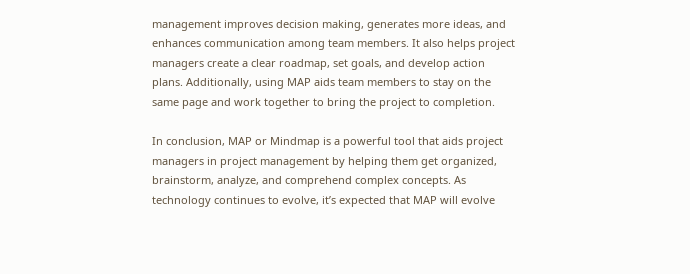management improves decision making, generates more ideas, and enhances communication among team members. It also helps project managers create a clear roadmap, set goals, and develop action plans. Additionally, using MAP aids team members to stay on the same page and work together to bring the project to completion.

In conclusion, MAP or Mindmap is a powerful tool that aids project managers in project management by helping them get organized, brainstorm, analyze, and comprehend complex concepts. As technology continues to evolve, it’s expected that MAP will evolve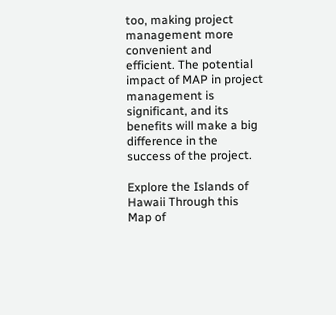too, making project management more convenient and efficient. The potential impact of MAP in project management is significant, and its benefits will make a big difference in the success of the project.

Explore the Islands of Hawaii Through this Map of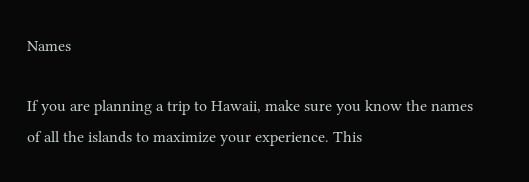Names

If you are planning a trip to Hawaii, make sure you know the names of all the islands to maximize your experience. This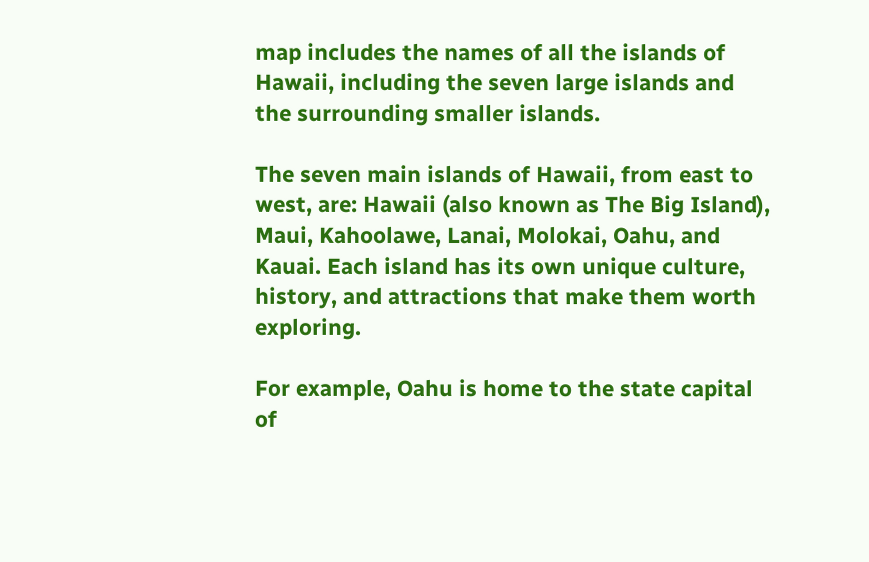map includes the names of all the islands of Hawaii, including the seven large islands and the surrounding smaller islands.

The seven main islands of Hawaii, from east to west, are: Hawaii (also known as The Big Island), Maui, Kahoolawe, Lanai, Molokai, Oahu, and Kauai. Each island has its own unique culture, history, and attractions that make them worth exploring.

For example, Oahu is home to the state capital of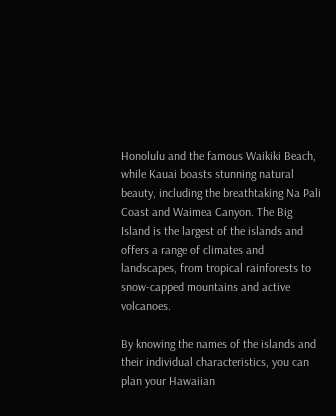Honolulu and the famous Waikiki Beach, while Kauai boasts stunning natural beauty, including the breathtaking Na Pali Coast and Waimea Canyon. The Big Island is the largest of the islands and offers a range of climates and landscapes, from tropical rainforests to snow-capped mountains and active volcanoes.

By knowing the names of the islands and their individual characteristics, you can plan your Hawaiian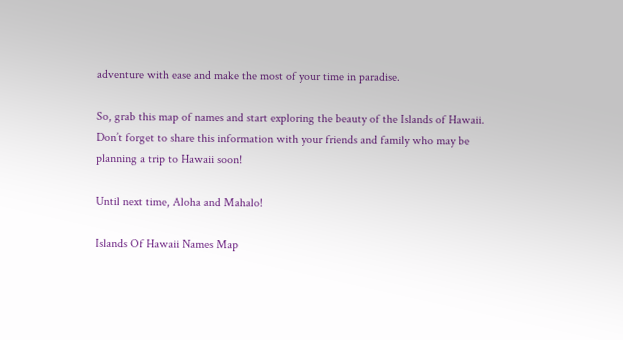adventure with ease and make the most of your time in paradise.

So, grab this map of names and start exploring the beauty of the Islands of Hawaii. Don’t forget to share this information with your friends and family who may be planning a trip to Hawaii soon!

Until next time, Aloha and Mahalo!

Islands Of Hawaii Names Map